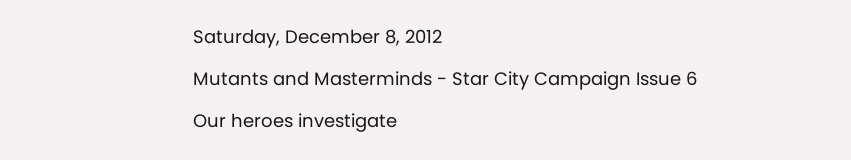Saturday, December 8, 2012

Mutants and Masterminds - Star City Campaign Issue 6

Our heroes investigate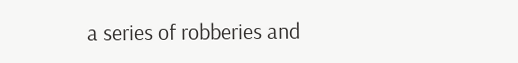a series of robberies and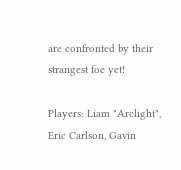are confronted by their strangest foe yet!

Players: Liam "Arclight", Eric Carlson, Gavin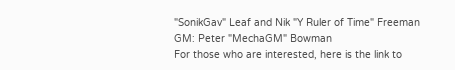"SonikGav" Leaf and Nik "Y Ruler of Time" Freeman
GM: Peter "MechaGM" Bowman
For those who are interested, here is the link to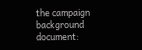the campaign background document: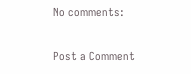No comments:

Post a Comment